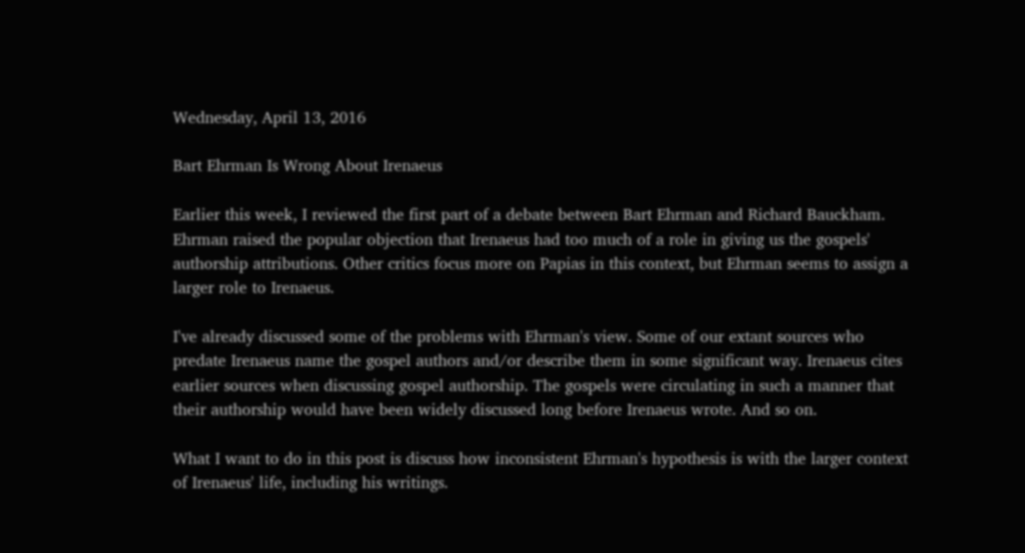Wednesday, April 13, 2016

Bart Ehrman Is Wrong About Irenaeus

Earlier this week, I reviewed the first part of a debate between Bart Ehrman and Richard Bauckham. Ehrman raised the popular objection that Irenaeus had too much of a role in giving us the gospels' authorship attributions. Other critics focus more on Papias in this context, but Ehrman seems to assign a larger role to Irenaeus.

I've already discussed some of the problems with Ehrman's view. Some of our extant sources who predate Irenaeus name the gospel authors and/or describe them in some significant way. Irenaeus cites earlier sources when discussing gospel authorship. The gospels were circulating in such a manner that their authorship would have been widely discussed long before Irenaeus wrote. And so on.

What I want to do in this post is discuss how inconsistent Ehrman's hypothesis is with the larger context of Irenaeus' life, including his writings.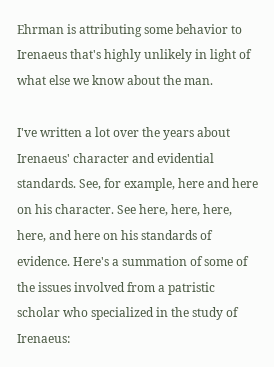Ehrman is attributing some behavior to Irenaeus that's highly unlikely in light of what else we know about the man.

I've written a lot over the years about Irenaeus' character and evidential standards. See, for example, here and here on his character. See here, here, here, here, and here on his standards of evidence. Here's a summation of some of the issues involved from a patristic scholar who specialized in the study of Irenaeus: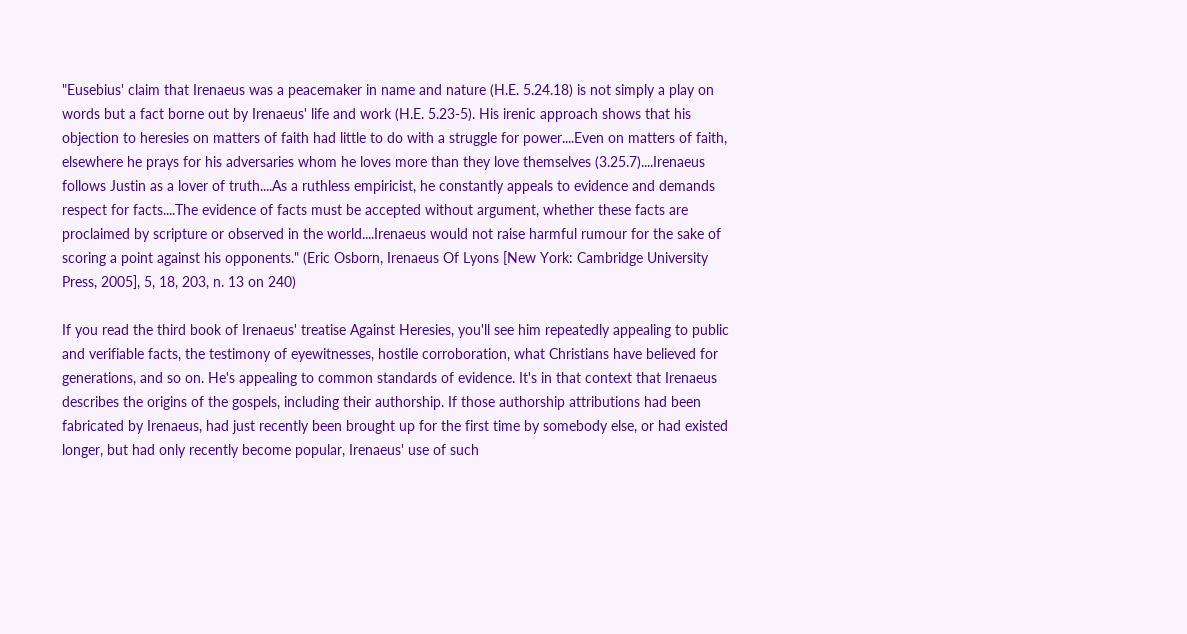"Eusebius' claim that Irenaeus was a peacemaker in name and nature (H.E. 5.24.18) is not simply a play on words but a fact borne out by Irenaeus' life and work (H.E. 5.23-5). His irenic approach shows that his objection to heresies on matters of faith had little to do with a struggle for power....Even on matters of faith, elsewhere he prays for his adversaries whom he loves more than they love themselves (3.25.7)....Irenaeus follows Justin as a lover of truth....As a ruthless empiricist, he constantly appeals to evidence and demands respect for facts....The evidence of facts must be accepted without argument, whether these facts are proclaimed by scripture or observed in the world....Irenaeus would not raise harmful rumour for the sake of scoring a point against his opponents." (Eric Osborn, Irenaeus Of Lyons [New York: Cambridge University Press, 2005], 5, 18, 203, n. 13 on 240)

If you read the third book of Irenaeus' treatise Against Heresies, you'll see him repeatedly appealing to public and verifiable facts, the testimony of eyewitnesses, hostile corroboration, what Christians have believed for generations, and so on. He's appealing to common standards of evidence. It's in that context that Irenaeus describes the origins of the gospels, including their authorship. If those authorship attributions had been fabricated by Irenaeus, had just recently been brought up for the first time by somebody else, or had existed longer, but had only recently become popular, Irenaeus' use of such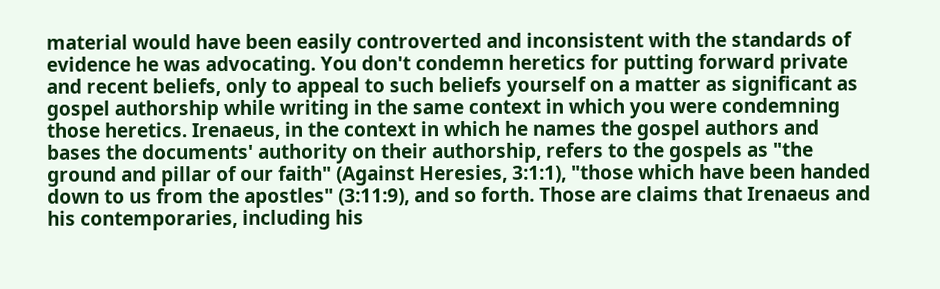material would have been easily controverted and inconsistent with the standards of evidence he was advocating. You don't condemn heretics for putting forward private and recent beliefs, only to appeal to such beliefs yourself on a matter as significant as gospel authorship while writing in the same context in which you were condemning those heretics. Irenaeus, in the context in which he names the gospel authors and bases the documents' authority on their authorship, refers to the gospels as "the ground and pillar of our faith" (Against Heresies, 3:1:1), "those which have been handed down to us from the apostles" (3:11:9), and so forth. Those are claims that Irenaeus and his contemporaries, including his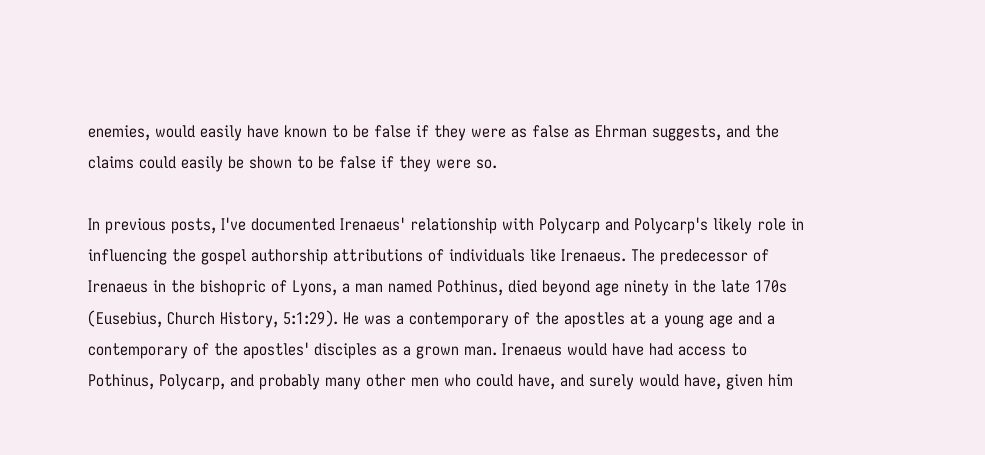enemies, would easily have known to be false if they were as false as Ehrman suggests, and the claims could easily be shown to be false if they were so.

In previous posts, I've documented Irenaeus' relationship with Polycarp and Polycarp's likely role in influencing the gospel authorship attributions of individuals like Irenaeus. The predecessor of Irenaeus in the bishopric of Lyons, a man named Pothinus, died beyond age ninety in the late 170s (Eusebius, Church History, 5:1:29). He was a contemporary of the apostles at a young age and a contemporary of the apostles' disciples as a grown man. Irenaeus would have had access to Pothinus, Polycarp, and probably many other men who could have, and surely would have, given him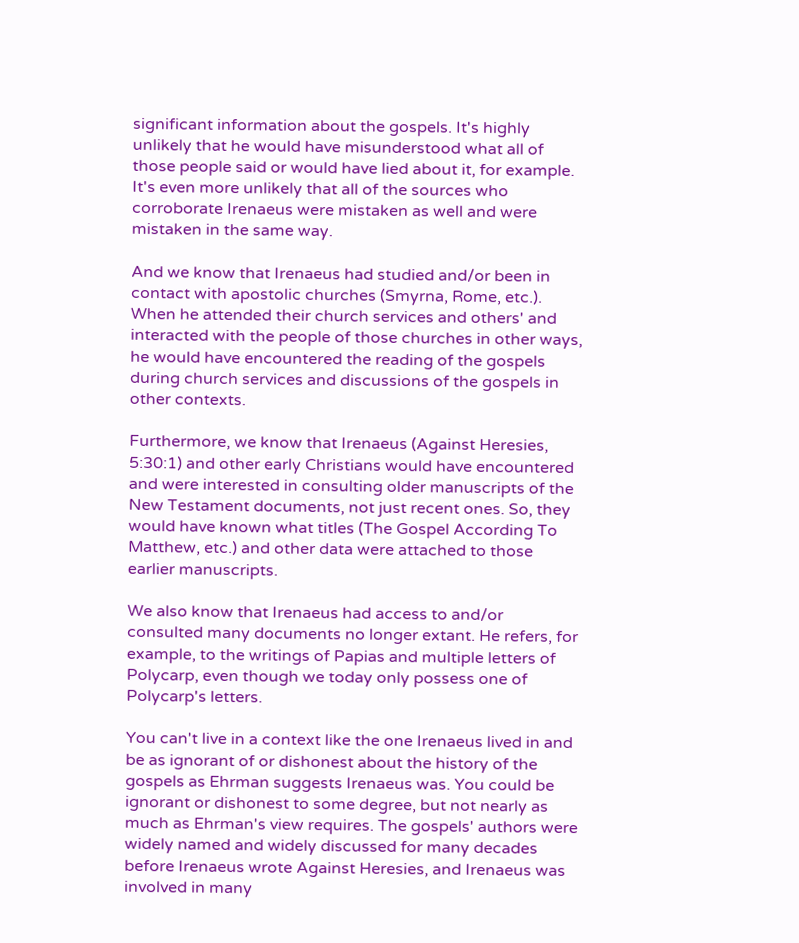significant information about the gospels. It's highly unlikely that he would have misunderstood what all of those people said or would have lied about it, for example. It's even more unlikely that all of the sources who corroborate Irenaeus were mistaken as well and were mistaken in the same way.

And we know that Irenaeus had studied and/or been in contact with apostolic churches (Smyrna, Rome, etc.). When he attended their church services and others' and interacted with the people of those churches in other ways, he would have encountered the reading of the gospels during church services and discussions of the gospels in other contexts.

Furthermore, we know that Irenaeus (Against Heresies, 5:30:1) and other early Christians would have encountered and were interested in consulting older manuscripts of the New Testament documents, not just recent ones. So, they would have known what titles (The Gospel According To Matthew, etc.) and other data were attached to those earlier manuscripts.

We also know that Irenaeus had access to and/or consulted many documents no longer extant. He refers, for example, to the writings of Papias and multiple letters of Polycarp, even though we today only possess one of Polycarp's letters.

You can't live in a context like the one Irenaeus lived in and be as ignorant of or dishonest about the history of the gospels as Ehrman suggests Irenaeus was. You could be ignorant or dishonest to some degree, but not nearly as much as Ehrman's view requires. The gospels' authors were widely named and widely discussed for many decades before Irenaeus wrote Against Heresies, and Irenaeus was involved in many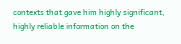contexts that gave him highly significant, highly reliable information on the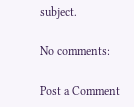subject.

No comments:

Post a Comment